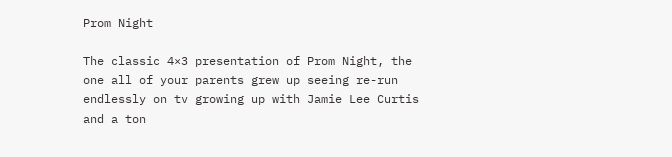Prom Night

The classic 4×3 presentation of Prom Night, the one all of your parents grew up seeing re-run endlessly on tv growing up with Jamie Lee Curtis and a ton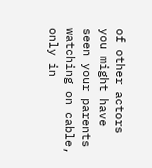of other actors you might have seen your parents watching on cable, only in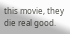this movie, they die real good.